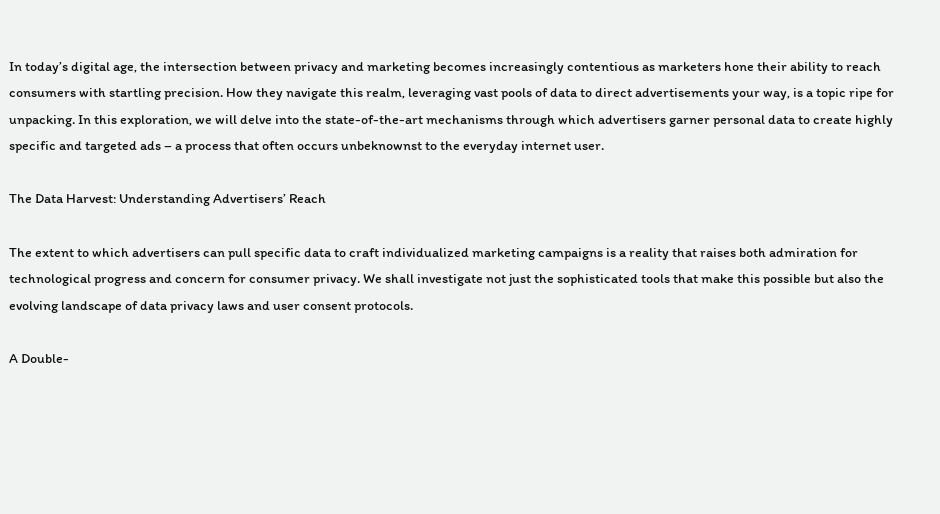In today’s digital age, the intersection between privacy and marketing becomes increasingly contentious as marketers hone their ability to reach consumers with startling precision. How they navigate this realm, leveraging vast pools of data to direct advertisements your way, is a topic ripe for unpacking. In this exploration, we will delve into the state-of-the-art mechanisms through which advertisers garner personal data to create highly specific and targeted ads – a process that often occurs unbeknownst to the everyday internet user.

The Data Harvest: Understanding Advertisers’ Reach

The extent to which advertisers can pull specific data to craft individualized marketing campaigns is a reality that raises both admiration for technological progress and concern for consumer privacy. We shall investigate not just the sophisticated tools that make this possible but also the evolving landscape of data privacy laws and user consent protocols.

A Double-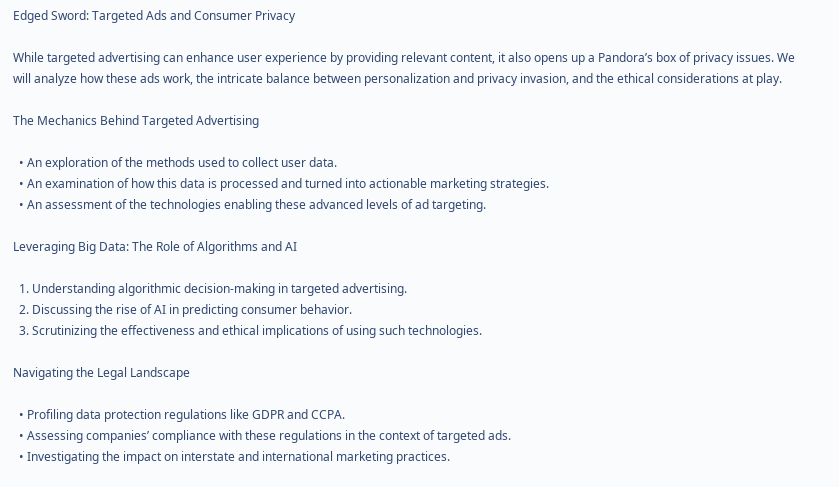Edged Sword: Targeted Ads and Consumer Privacy

While targeted advertising can enhance user experience by providing relevant content, it also opens up a Pandora’s box of privacy issues. We will analyze how these ads work, the intricate balance between personalization and privacy invasion, and the ethical considerations at play.

The Mechanics Behind Targeted Advertising

  • An exploration of the methods used to collect user data.
  • An examination of how this data is processed and turned into actionable marketing strategies.
  • An assessment of the technologies enabling these advanced levels of ad targeting.

Leveraging Big Data: The Role of Algorithms and AI

  1. Understanding algorithmic decision-making in targeted advertising.
  2. Discussing the rise of AI in predicting consumer behavior.
  3. Scrutinizing the effectiveness and ethical implications of using such technologies.

Navigating the Legal Landscape

  • Profiling data protection regulations like GDPR and CCPA.
  • Assessing companies’ compliance with these regulations in the context of targeted ads.
  • Investigating the impact on interstate and international marketing practices.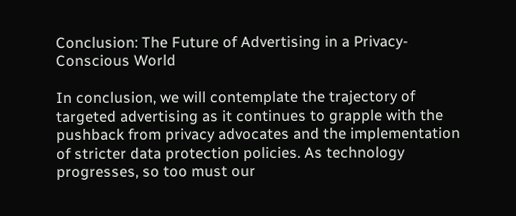Conclusion: The Future of Advertising in a Privacy-Conscious World

In conclusion, we will contemplate the trajectory of targeted advertising as it continues to grapple with the pushback from privacy advocates and the implementation of stricter data protection policies. As technology progresses, so too must our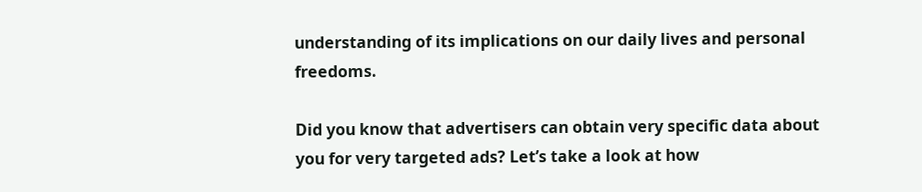understanding of its implications on our daily lives and personal freedoms.

Did you know that advertisers can obtain very specific data about you for very targeted ads? Let’s take a look at how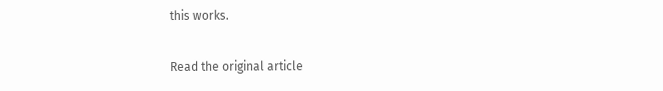this works.

Read the original article